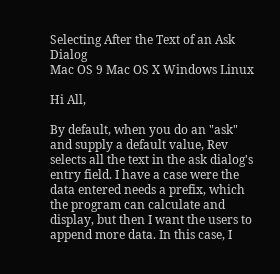Selecting After the Text of an Ask Dialog
Mac OS 9 Mac OS X Windows Linux

Hi All,

By default, when you do an "ask" and supply a default value, Rev selects all the text in the ask dialog's entry field. I have a case were the data entered needs a prefix, which the program can calculate and display, but then I want the users to append more data. In this case, I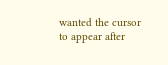wanted the cursor to appear after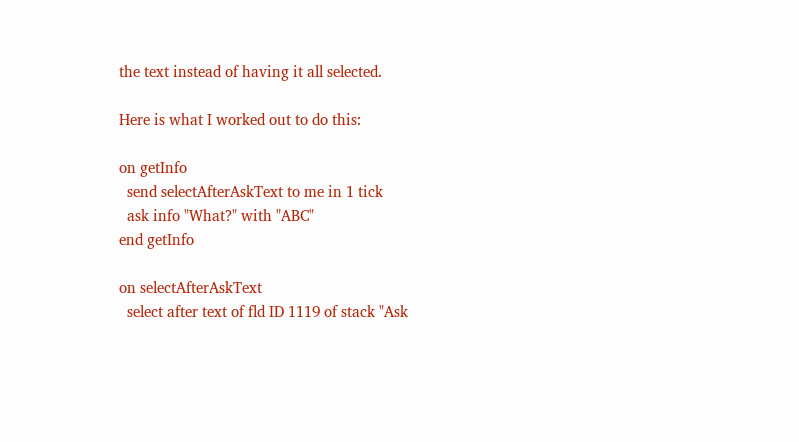the text instead of having it all selected.

Here is what I worked out to do this:

on getInfo
  send selectAfterAskText to me in 1 tick
  ask info "What?" with "ABC"
end getInfo

on selectAfterAskText
  select after text of fld ID 1119 of stack "Ask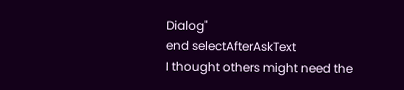Dialog"
end selectAfterAskText
I thought others might need the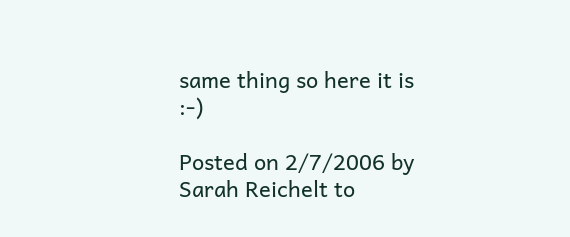same thing so here it is :-)

Posted on 2/7/2006 by Sarah Reichelt to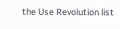the Use Revolution list